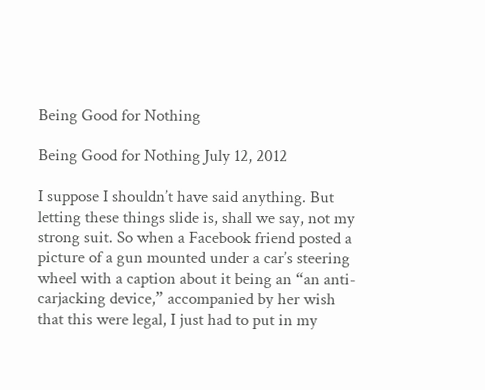Being Good for Nothing

Being Good for Nothing July 12, 2012

I suppose I shouldn’t have said anything. But letting these things slide is, shall we say, not my strong suit. So when a Facebook friend posted a picture of a gun mounted under a car’s steering wheel with a caption about it being an “an anti-carjacking device,” accompanied by her wish that this were legal, I just had to put in my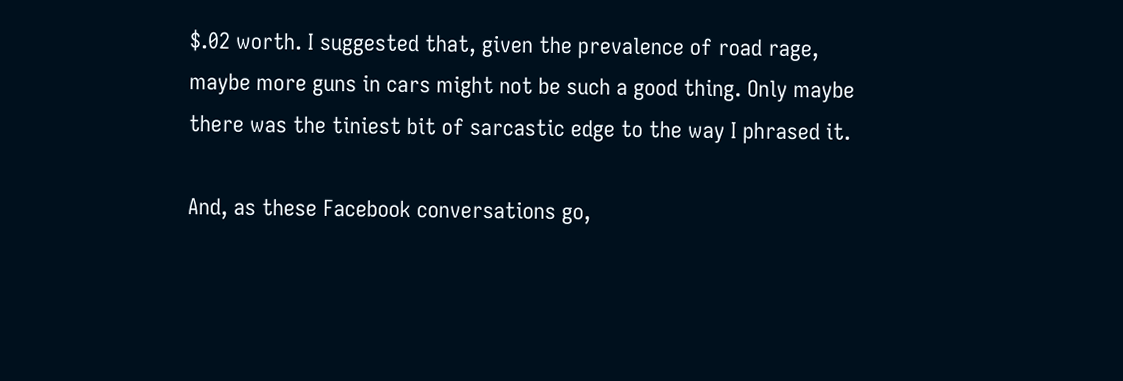$.02 worth. I suggested that, given the prevalence of road rage, maybe more guns in cars might not be such a good thing. Only maybe there was the tiniest bit of sarcastic edge to the way I phrased it.

And, as these Facebook conversations go,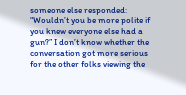someone else responded: “Wouldn’t you be more polite if you knew everyone else had a gun?” I don’t know whether the conversation got more serious for the other folks viewing the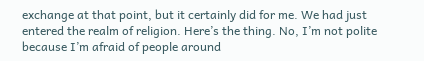exchange at that point, but it certainly did for me. We had just entered the realm of religion. Here’s the thing. No, I’m not polite because I’m afraid of people around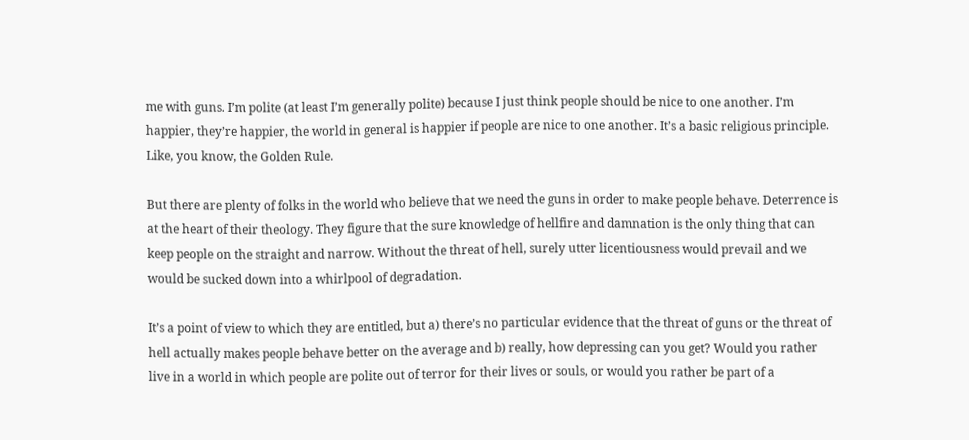me with guns. I’m polite (at least I’m generally polite) because I just think people should be nice to one another. I’m happier, they’re happier, the world in general is happier if people are nice to one another. It’s a basic religious principle. Like, you know, the Golden Rule.

But there are plenty of folks in the world who believe that we need the guns in order to make people behave. Deterrence is at the heart of their theology. They figure that the sure knowledge of hellfire and damnation is the only thing that can keep people on the straight and narrow. Without the threat of hell, surely utter licentiousness would prevail and we would be sucked down into a whirlpool of degradation.

It’s a point of view to which they are entitled, but a) there’s no particular evidence that the threat of guns or the threat of hell actually makes people behave better on the average and b) really, how depressing can you get? Would you rather live in a world in which people are polite out of terror for their lives or souls, or would you rather be part of a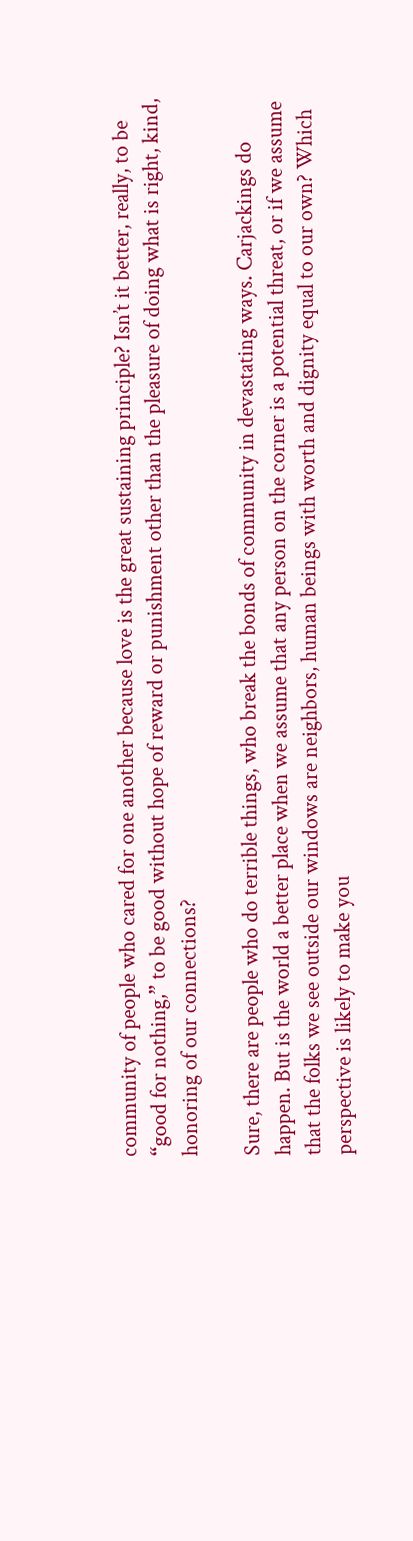community of people who cared for one another because love is the great sustaining principle? Isn’t it better, really, to be “good for nothing,” to be good without hope of reward or punishment other than the pleasure of doing what is right, kind, honoring of our connections?

Sure, there are people who do terrible things, who break the bonds of community in devastating ways. Carjackings do happen. But is the world a better place when we assume that any person on the corner is a potential threat, or if we assume that the folks we see outside our windows are neighbors, human beings with worth and dignity equal to our own? Which perspective is likely to make you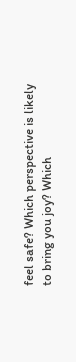feel safe? Which perspective is likely to bring you joy? Which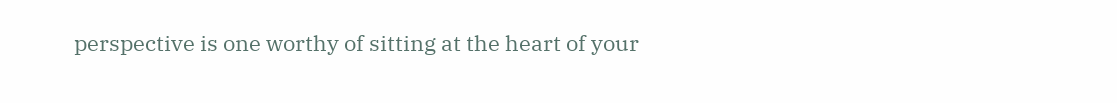perspective is one worthy of sitting at the heart of your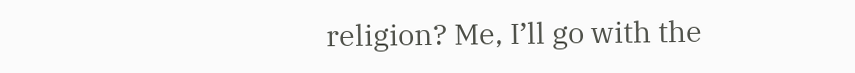religion? Me, I’ll go with the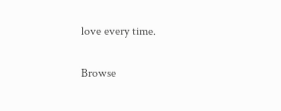love every time.

Browse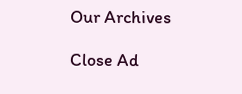Our Archives

Close Ad